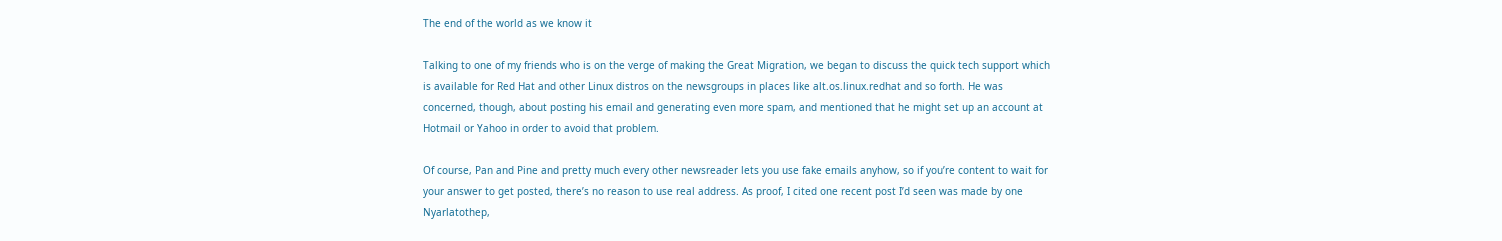The end of the world as we know it

Talking to one of my friends who is on the verge of making the Great Migration, we began to discuss the quick tech support which is available for Red Hat and other Linux distros on the newsgroups in places like alt.os.linux.redhat and so forth. He was concerned, though, about posting his email and generating even more spam, and mentioned that he might set up an account at Hotmail or Yahoo in order to avoid that problem.

Of course, Pan and Pine and pretty much every other newsreader lets you use fake emails anyhow, so if you’re content to wait for your answer to get posted, there’s no reason to use real address. As proof, I cited one recent post I’d seen was made by one Nyarlatothep,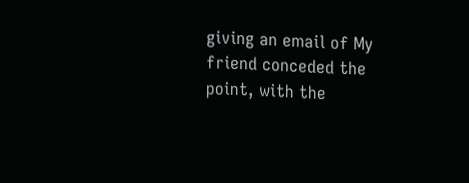giving an email of My friend conceded the point, with the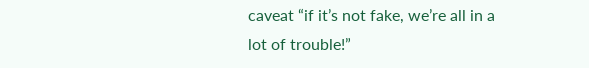caveat “if it’s not fake, we’re all in a lot of trouble!”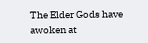The Elder Gods have awoken at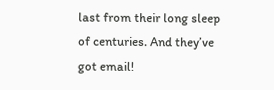last from their long sleep of centuries. And they’ve got email!